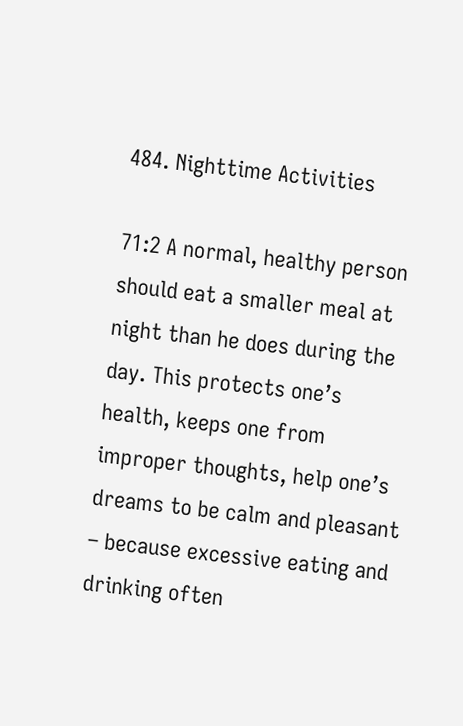484. Nighttime Activities

71:2 A normal, healthy person should eat a smaller meal at night than he does during the day. This protects one’s health, keeps one from improper thoughts, help one’s dreams to be calm and pleasant – because excessive eating and drinking often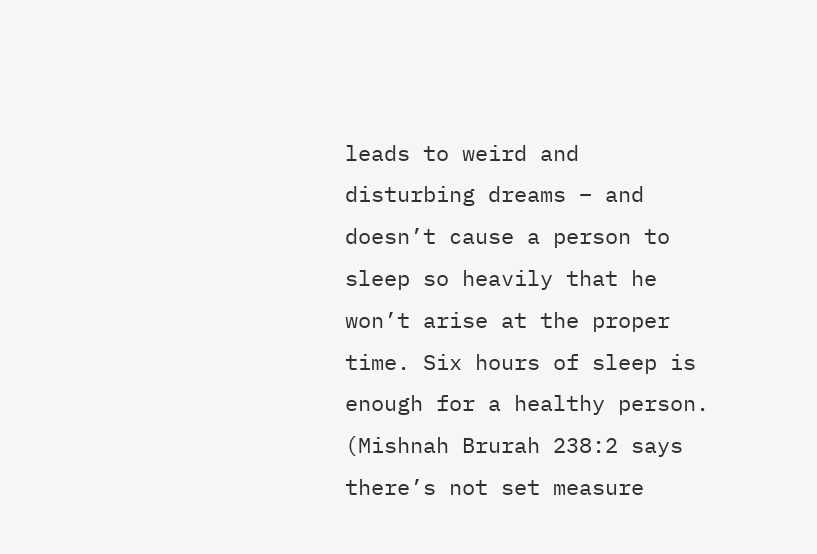leads to weird and disturbing dreams – and doesn’t cause a person to sleep so heavily that he won’t arise at the proper time. Six hours of sleep is enough for a healthy person. (Mishnah Brurah 238:2 says there’s not set measure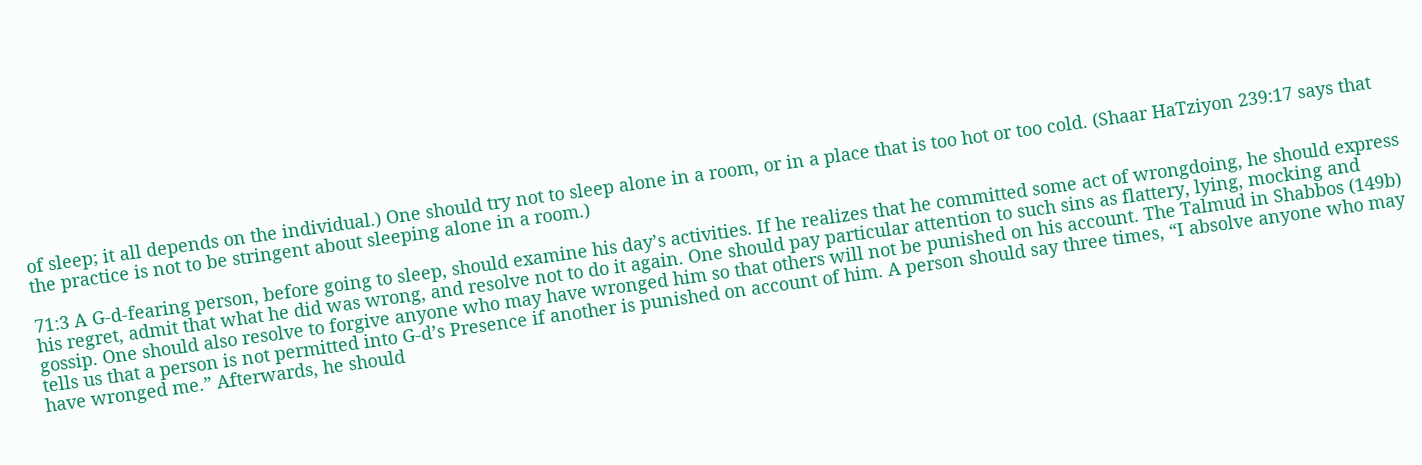of sleep; it all depends on the individual.) One should try not to sleep alone in a room, or in a place that is too hot or too cold. (Shaar HaTziyon 239:17 says that the practice is not to be stringent about sleeping alone in a room.)

71:3 A G-d-fearing person, before going to sleep, should examine his day’s activities. If he realizes that he committed some act of wrongdoing, he should express his regret, admit that what he did was wrong, and resolve not to do it again. One should pay particular attention to such sins as flattery, lying, mocking and gossip. One should also resolve to forgive anyone who may have wronged him so that others will not be punished on his account. The Talmud in Shabbos (149b) tells us that a person is not permitted into G-d’s Presence if another is punished on account of him. A person should say three times, “I absolve anyone who may have wronged me.” Afterwards, he should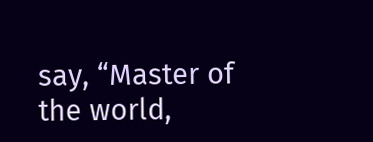say, “Master of the world,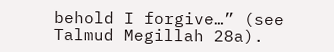behold I forgive…” (see Talmud Megillah 28a).